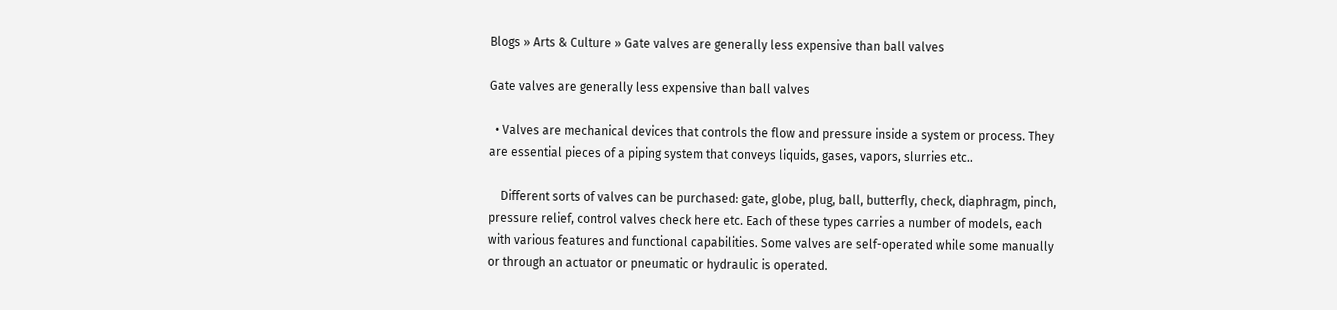Blogs » Arts & Culture » Gate valves are generally less expensive than ball valves

Gate valves are generally less expensive than ball valves

  • Valves are mechanical devices that controls the flow and pressure inside a system or process. They are essential pieces of a piping system that conveys liquids, gases, vapors, slurries etc..

    Different sorts of valves can be purchased: gate, globe, plug, ball, butterfly, check, diaphragm, pinch, pressure relief, control valves check here etc. Each of these types carries a number of models, each with various features and functional capabilities. Some valves are self-operated while some manually or through an actuator or pneumatic or hydraulic is operated.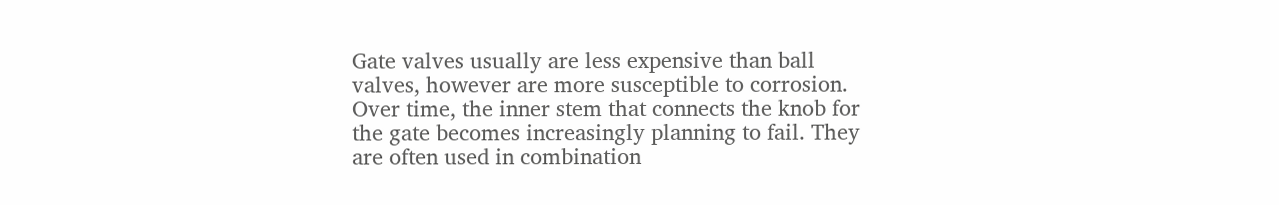Gate valves usually are less expensive than ball valves, however are more susceptible to corrosion. Over time, the inner stem that connects the knob for the gate becomes increasingly planning to fail. They are often used in combination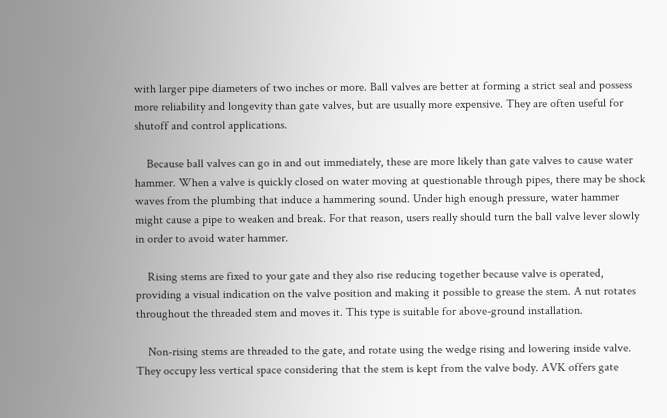with larger pipe diameters of two inches or more. Ball valves are better at forming a strict seal and possess more reliability and longevity than gate valves, but are usually more expensive. They are often useful for shutoff and control applications.

    Because ball valves can go in and out immediately, these are more likely than gate valves to cause water hammer. When a valve is quickly closed on water moving at questionable through pipes, there may be shock waves from the plumbing that induce a hammering sound. Under high enough pressure, water hammer might cause a pipe to weaken and break. For that reason, users really should turn the ball valve lever slowly in order to avoid water hammer.

    Rising stems are fixed to your gate and they also rise reducing together because valve is operated, providing a visual indication on the valve position and making it possible to grease the stem. A nut rotates throughout the threaded stem and moves it. This type is suitable for above-ground installation.

    Non-rising stems are threaded to the gate, and rotate using the wedge rising and lowering inside valve. They occupy less vertical space considering that the stem is kept from the valve body. AVK offers gate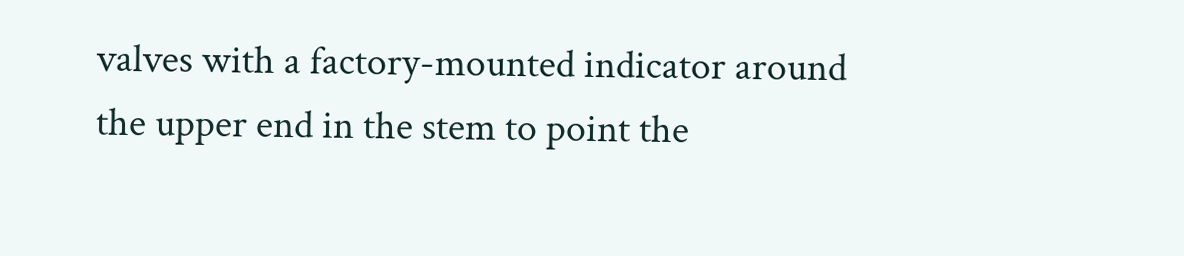valves with a factory-mounted indicator around the upper end in the stem to point the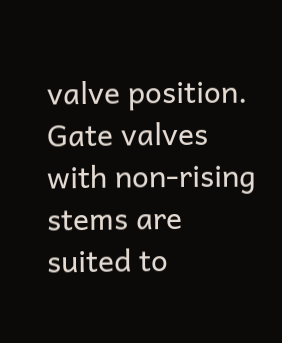valve position. Gate valves with non-rising stems are suited to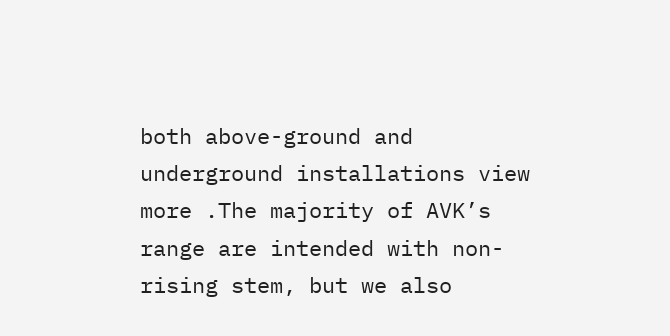both above-ground and underground installations view more .The majority of AVK’s range are intended with non-rising stem, but we also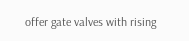offer gate valves with rising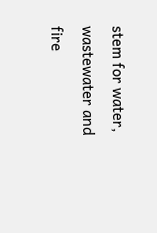stem for water, wastewater and fire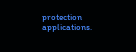protection applications.